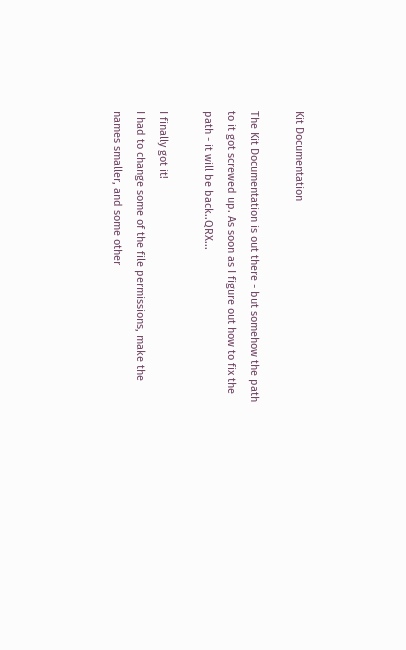Kit Documentation

The Kit Documentation is out there - but somehow the path to it got screwed up. As soon as I figure out how to fix the path - it will be back..QRX...

I finally got it!
I had to change some of the file permissions, make the names smaller, and some other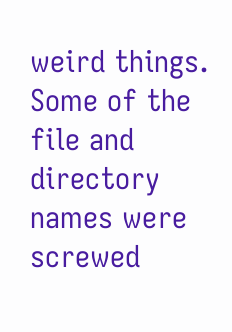weird things. Some of the file and directory names were screwed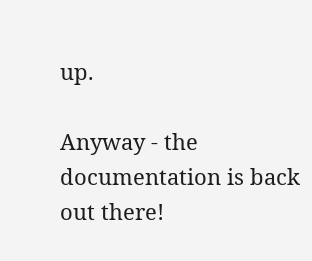up.

Anyway - the documentation is back out there!